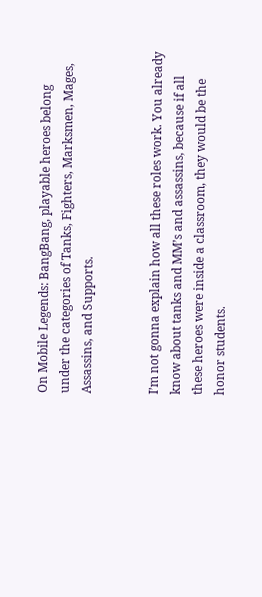On Mobile Legends: BangBang, playable heroes belong under the categories of Tanks, Fighters, Marksmen, Mages, Assassins, and Supports.


I’m not gonna explain how all these roles work. You already know about tanks and MM’s and assassins, because if all these heroes were inside a classroom, they would be the honor students.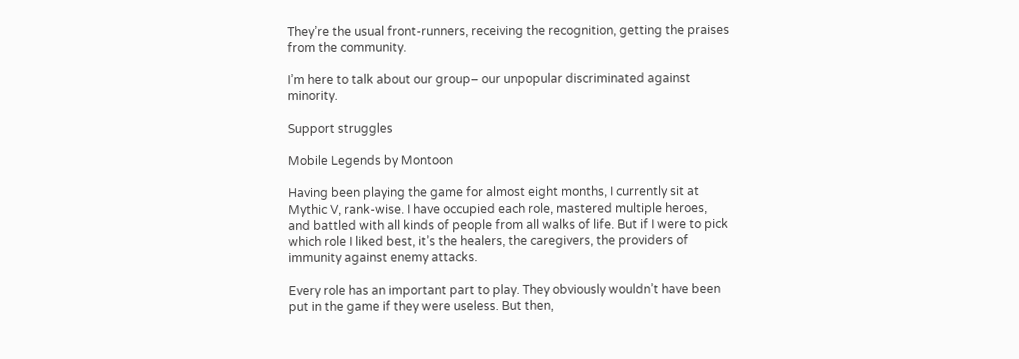They’re the usual front-runners, receiving the recognition, getting the praises from the community.

I’m here to talk about our group– our unpopular discriminated against minority.

Support struggles

Mobile Legends by Montoon

Having been playing the game for almost eight months, I currently sit at Mythic V, rank-wise. I have occupied each role, mastered multiple heroes, and battled with all kinds of people from all walks of life. But if I were to pick which role I liked best, it’s the healers, the caregivers, the providers of immunity against enemy attacks.

Every role has an important part to play. They obviously wouldn’t have been put in the game if they were useless. But then,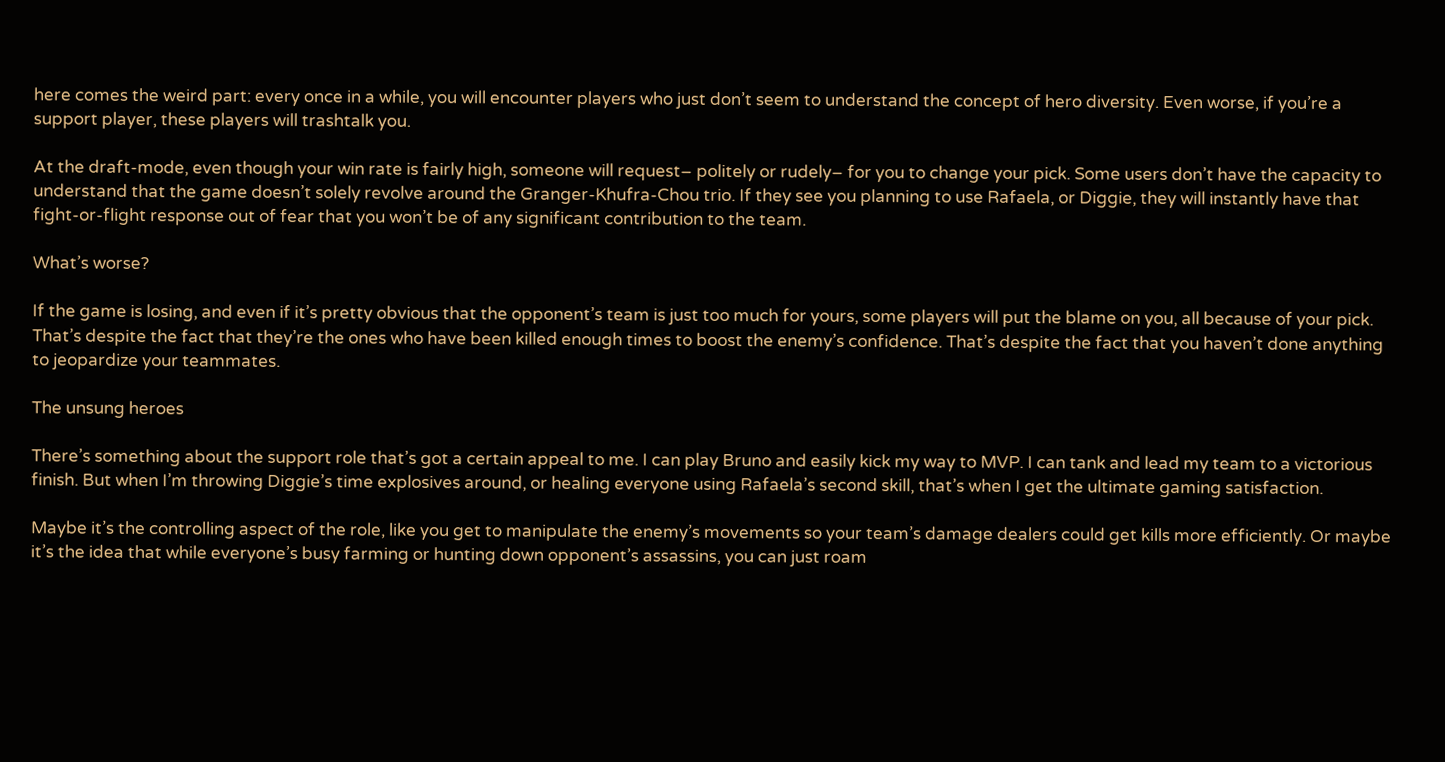here comes the weird part: every once in a while, you will encounter players who just don’t seem to understand the concept of hero diversity. Even worse, if you’re a support player, these players will trashtalk you.

At the draft-mode, even though your win rate is fairly high, someone will request– politely or rudely– for you to change your pick. Some users don’t have the capacity to understand that the game doesn’t solely revolve around the Granger-Khufra-Chou trio. If they see you planning to use Rafaela, or Diggie, they will instantly have that fight-or-flight response out of fear that you won’t be of any significant contribution to the team.

What’s worse?

If the game is losing, and even if it’s pretty obvious that the opponent’s team is just too much for yours, some players will put the blame on you, all because of your pick. That’s despite the fact that they’re the ones who have been killed enough times to boost the enemy’s confidence. That’s despite the fact that you haven’t done anything to jeopardize your teammates.

The unsung heroes

There’s something about the support role that’s got a certain appeal to me. I can play Bruno and easily kick my way to MVP. I can tank and lead my team to a victorious finish. But when I’m throwing Diggie’s time explosives around, or healing everyone using Rafaela’s second skill, that’s when I get the ultimate gaming satisfaction.

Maybe it’s the controlling aspect of the role, like you get to manipulate the enemy’s movements so your team’s damage dealers could get kills more efficiently. Or maybe it’s the idea that while everyone’s busy farming or hunting down opponent’s assassins, you can just roam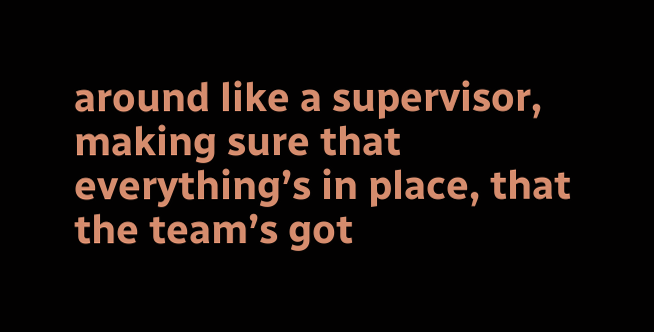around like a supervisor, making sure that everything’s in place, that the team’s got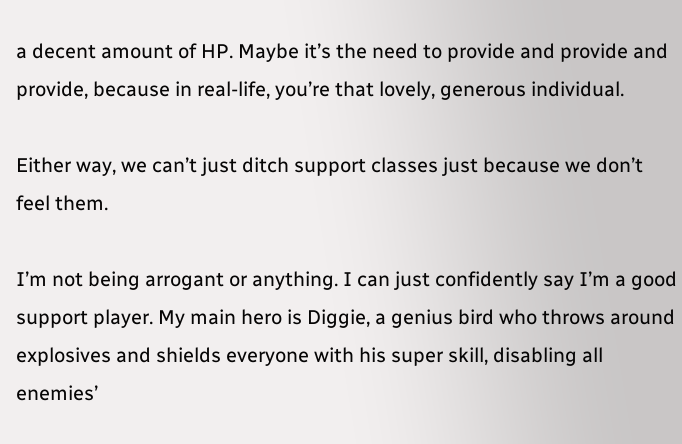a decent amount of HP. Maybe it’s the need to provide and provide and provide, because in real-life, you’re that lovely, generous individual.

Either way, we can’t just ditch support classes just because we don’t feel them.

I’m not being arrogant or anything. I can just confidently say I’m a good support player. My main hero is Diggie, a genius bird who throws around explosives and shields everyone with his super skill, disabling all enemies’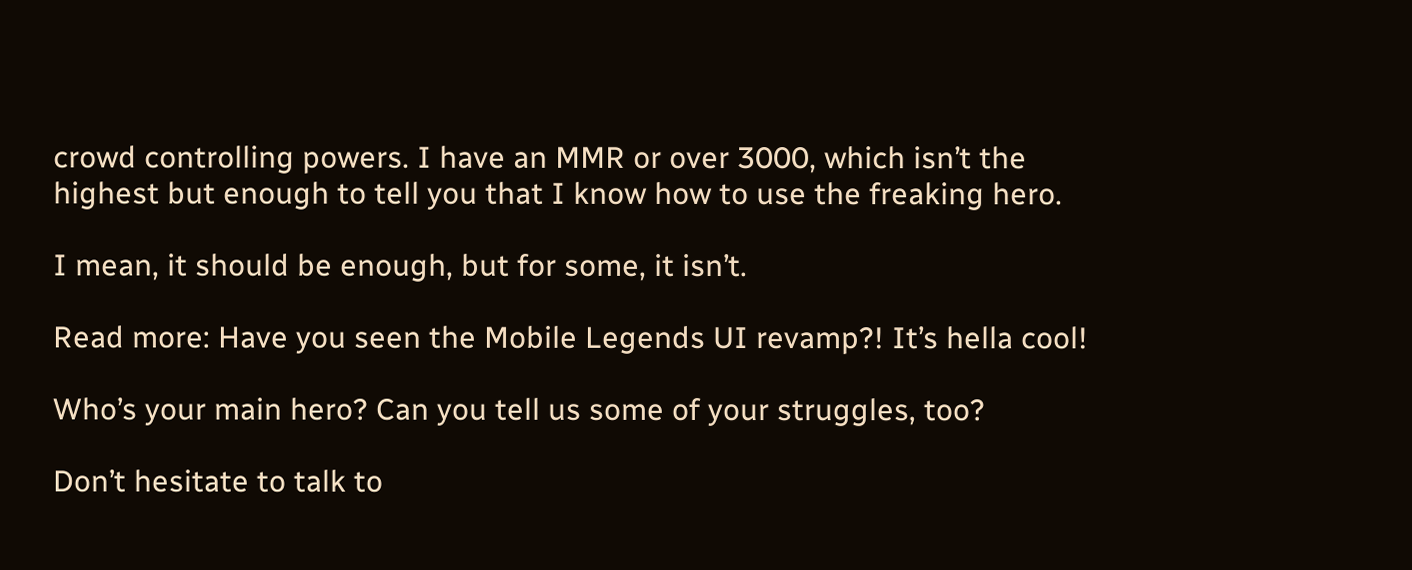crowd controlling powers. I have an MMR or over 3000, which isn’t the highest but enough to tell you that I know how to use the freaking hero.

I mean, it should be enough, but for some, it isn’t.

Read more: Have you seen the Mobile Legends UI revamp?! It’s hella cool!

Who’s your main hero? Can you tell us some of your struggles, too?

Don’t hesitate to talk to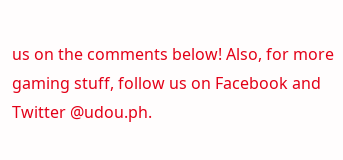us on the comments below! Also, for more gaming stuff, follow us on Facebook and Twitter @udou.ph.